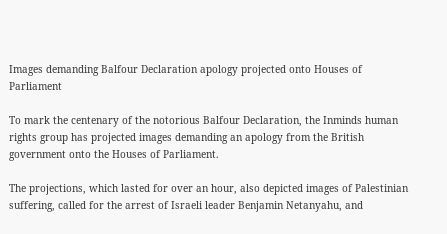Images demanding Balfour Declaration apology projected onto Houses of Parliament

To mark the centenary of the notorious Balfour Declaration, the Inminds human rights group has projected images demanding an apology from the British government onto the Houses of Parliament.

The projections, which lasted for over an hour, also depicted images of Palestinian suffering, called for the arrest of Israeli leader Benjamin Netanyahu, and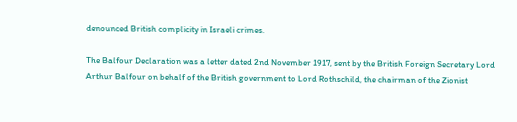denounced British complicity in Israeli crimes.

The Balfour Declaration was a letter dated 2nd November 1917, sent by the British Foreign Secretary Lord Arthur Balfour on behalf of the British government to Lord Rothschild, the chairman of the Zionist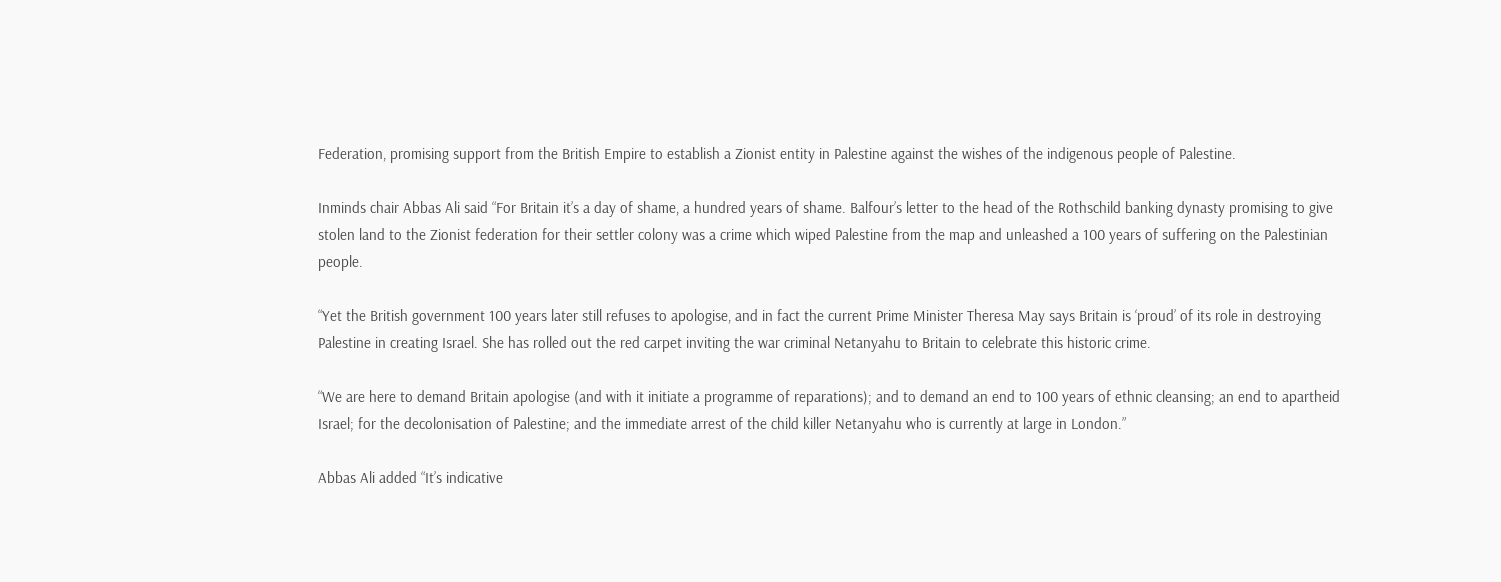Federation, promising support from the British Empire to establish a Zionist entity in Palestine against the wishes of the indigenous people of Palestine.

Inminds chair Abbas Ali said “For Britain it’s a day of shame, a hundred years of shame. Balfour’s letter to the head of the Rothschild banking dynasty promising to give stolen land to the Zionist federation for their settler colony was a crime which wiped Palestine from the map and unleashed a 100 years of suffering on the Palestinian people.

“Yet the British government 100 years later still refuses to apologise, and in fact the current Prime Minister Theresa May says Britain is ‘proud’ of its role in destroying Palestine in creating Israel. She has rolled out the red carpet inviting the war criminal Netanyahu to Britain to celebrate this historic crime.

“We are here to demand Britain apologise (and with it initiate a programme of reparations); and to demand an end to 100 years of ethnic cleansing; an end to apartheid Israel; for the decolonisation of Palestine; and the immediate arrest of the child killer Netanyahu who is currently at large in London.”

Abbas Ali added “It’s indicative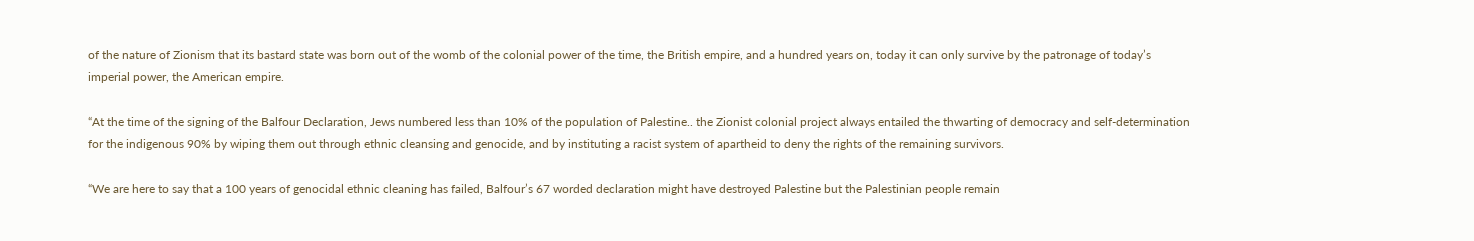of the nature of Zionism that its bastard state was born out of the womb of the colonial power of the time, the British empire, and a hundred years on, today it can only survive by the patronage of today’s imperial power, the American empire.

“At the time of the signing of the Balfour Declaration, Jews numbered less than 10% of the population of Palestine.. the Zionist colonial project always entailed the thwarting of democracy and self-determination for the indigenous 90% by wiping them out through ethnic cleansing and genocide, and by instituting a racist system of apartheid to deny the rights of the remaining survivors.

“We are here to say that a 100 years of genocidal ethnic cleaning has failed, Balfour’s 67 worded declaration might have destroyed Palestine but the Palestinian people remain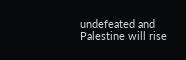undefeated and Palestine will rise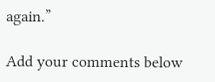again.”

Add your comments below